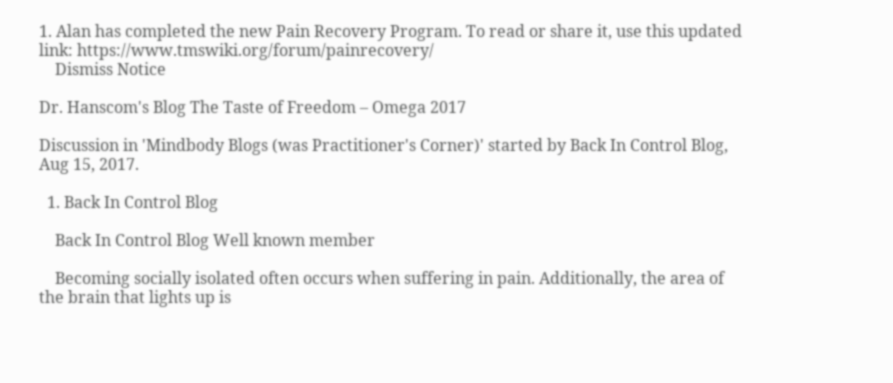1. Alan has completed the new Pain Recovery Program. To read or share it, use this updated link: https://www.tmswiki.org/forum/painrecovery/
    Dismiss Notice

Dr. Hanscom's Blog The Taste of Freedom – Omega 2017

Discussion in 'Mindbody Blogs (was Practitioner's Corner)' started by Back In Control Blog, Aug 15, 2017.

  1. Back In Control Blog

    Back In Control Blog Well known member

    Becoming socially isolated often occurs when suffering in pain. Additionally, the area of the brain that lights up is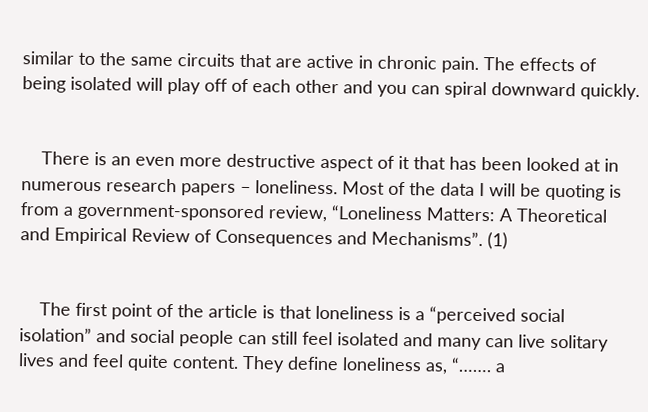similar to the same circuits that are active in chronic pain. The effects of being isolated will play off of each other and you can spiral downward quickly.


    There is an even more destructive aspect of it that has been looked at in numerous research papers – loneliness. Most of the data I will be quoting is from a government-sponsored review, “Loneliness Matters: A Theoretical and Empirical Review of Consequences and Mechanisms”. (1)


    The first point of the article is that loneliness is a “perceived social isolation” and social people can still feel isolated and many can live solitary lives and feel quite content. They define loneliness as, “……. a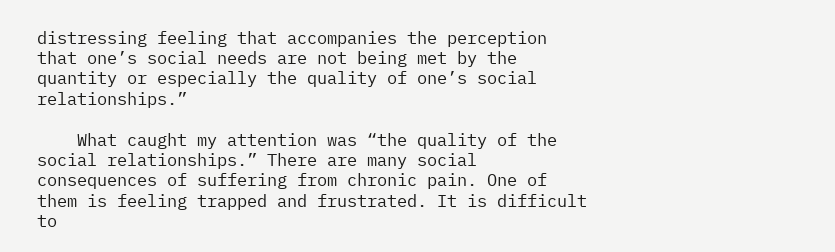distressing feeling that accompanies the perception that one’s social needs are not being met by the quantity or especially the quality of one’s social relationships.”

    What caught my attention was “the quality of the social relationships.” There are many social consequences of suffering from chronic pain. One of them is feeling trapped and frustrated. It is difficult to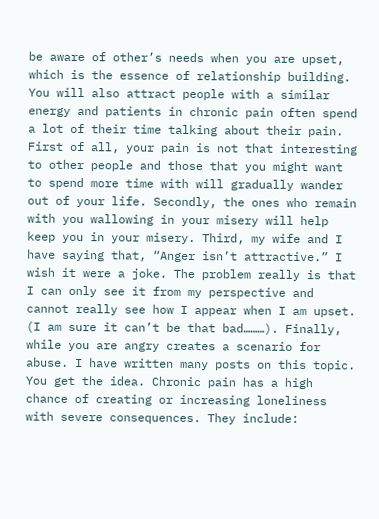be aware of other’s needs when you are upset, which is the essence of relationship building. You will also attract people with a similar energy and patients in chronic pain often spend a lot of their time talking about their pain. First of all, your pain is not that interesting to other people and those that you might want to spend more time with will gradually wander out of your life. Secondly, the ones who remain with you wallowing in your misery will help keep you in your misery. Third, my wife and I have saying that, “Anger isn’t attractive.” I wish it were a joke. The problem really is that I can only see it from my perspective and cannot really see how I appear when I am upset. (I am sure it can’t be that bad………). Finally, while you are angry creates a scenario for abuse. I have written many posts on this topic. You get the idea. Chronic pain has a high chance of creating or increasing loneliness with severe consequences. They include: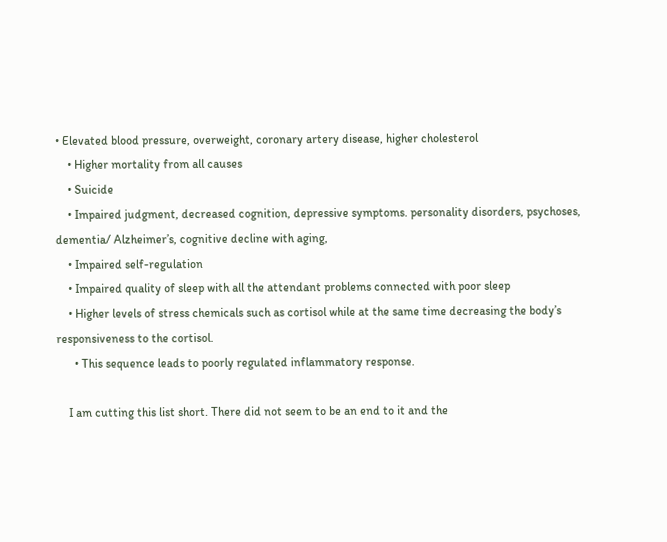• Elevated blood pressure, overweight, coronary artery disease, higher cholesterol
    • Higher mortality from all causes
    • Suicide
    • Impaired judgment, decreased cognition, depressive symptoms. personality disorders, psychoses, dementia/ Alzheimer’s, cognitive decline with aging,
    • Impaired self-regulation
    • Impaired quality of sleep with all the attendant problems connected with poor sleep
    • Higher levels of stress chemicals such as cortisol while at the same time decreasing the body’s responsiveness to the cortisol.
      • This sequence leads to poorly regulated inflammatory response.

    I am cutting this list short. There did not seem to be an end to it and the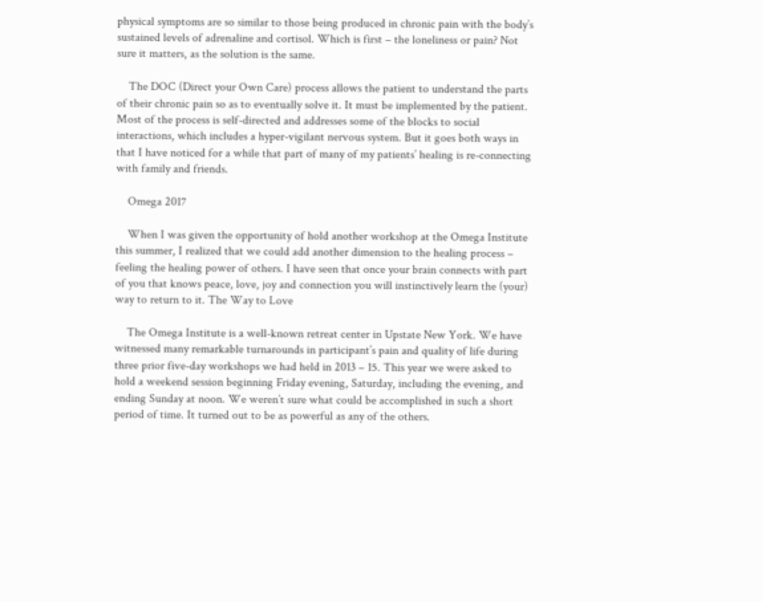physical symptoms are so similar to those being produced in chronic pain with the body’s sustained levels of adrenaline and cortisol. Which is first – the loneliness or pain? Not sure it matters, as the solution is the same.

    The DOC (Direct your Own Care) process allows the patient to understand the parts of their chronic pain so as to eventually solve it. It must be implemented by the patient. Most of the process is self-directed and addresses some of the blocks to social interactions, which includes a hyper-vigilant nervous system. But it goes both ways in that I have noticed for a while that part of many of my patients’ healing is re-connecting with family and friends.

    Omega 2017

    When I was given the opportunity of hold another workshop at the Omega Institute this summer, I realized that we could add another dimension to the healing process – feeling the healing power of others. I have seen that once your brain connects with part of you that knows peace, love, joy and connection you will instinctively learn the (your) way to return to it. The Way to Love

    The Omega Institute is a well-known retreat center in Upstate New York. We have witnessed many remarkable turnarounds in participant’s pain and quality of life during three prior five-day workshops we had held in 2013 – 15. This year we were asked to hold a weekend session beginning Friday evening, Saturday, including the evening, and ending Sunday at noon. We weren’t sure what could be accomplished in such a short period of time. It turned out to be as powerful as any of the others.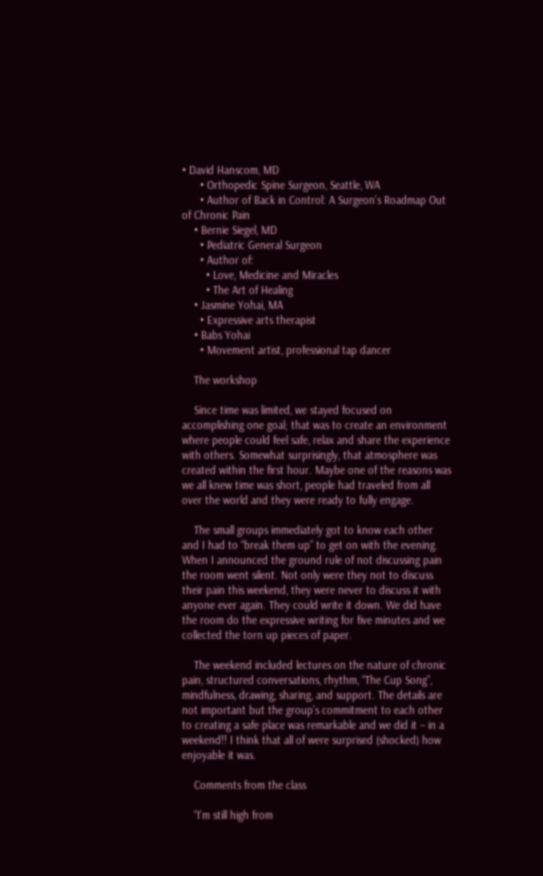• David Hanscom, MD
      • Orthopedic Spine Surgeon, Seattle, WA
      • Author of Back in Control: A Surgeon’s Roadmap Out of Chronic Pain
    • Bernie Siegel, MD
      • Pediatric General Surgeon
      • Author of:
        • Love, Medicine and Miracles
        • The Art of Healing
    • Jasmine Yohai, MA
      • Expressive arts therapist
    • Babs Yohai
      • Movement artist, professional tap dancer

    The workshop

    Since time was limited, we stayed focused on accomplishing one goal; that was to create an environment where people could feel safe, relax and share the experience with others. Somewhat surprisingly, that atmosphere was created within the first hour. Maybe one of the reasons was we all knew time was short, people had traveled from all over the world and they were ready to fully engage.

    The small groups immediately got to know each other and I had to “break them up” to get on with the evening. When I announced the ground rule of not discussing pain the room went silent. Not only were they not to discuss their pain this weekend, they were never to discuss it with anyone ever again. They could write it down. We did have the room do the expressive writing for five minutes and we collected the torn up pieces of paper.

    The weekend included lectures on the nature of chronic pain, structured conversations, rhythm, “The Cup Song”, mindfulness, drawing, sharing, and support. The details are not important but the group’s commitment to each other to creating a safe place was remarkable and we did it – in a weekend!! I think that all of were surprised (shocked) how enjoyable it was.

    Comments from the class

    “I’m still high from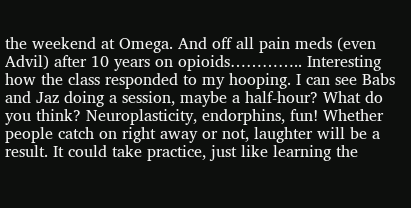the weekend at Omega. And off all pain meds (even Advil) after 10 years on opioids………….. Interesting how the class responded to my hooping. I can see Babs and Jaz doing a session, maybe a half-hour? What do you think? Neuroplasticity, endorphins, fun! Whether people catch on right away or not, laughter will be a result. It could take practice, just like learning the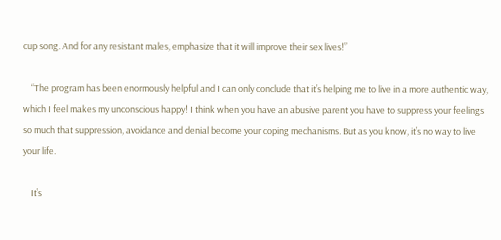cup song. And for any resistant males, emphasize that it will improve their sex lives!”

    “The program has been enormously helpful and I can only conclude that it’s helping me to live in a more authentic way, which I feel makes my unconscious happy! I think when you have an abusive parent you have to suppress your feelings so much that suppression, avoidance and denial become your coping mechanisms. But as you know, it’s no way to live your life.

    It’s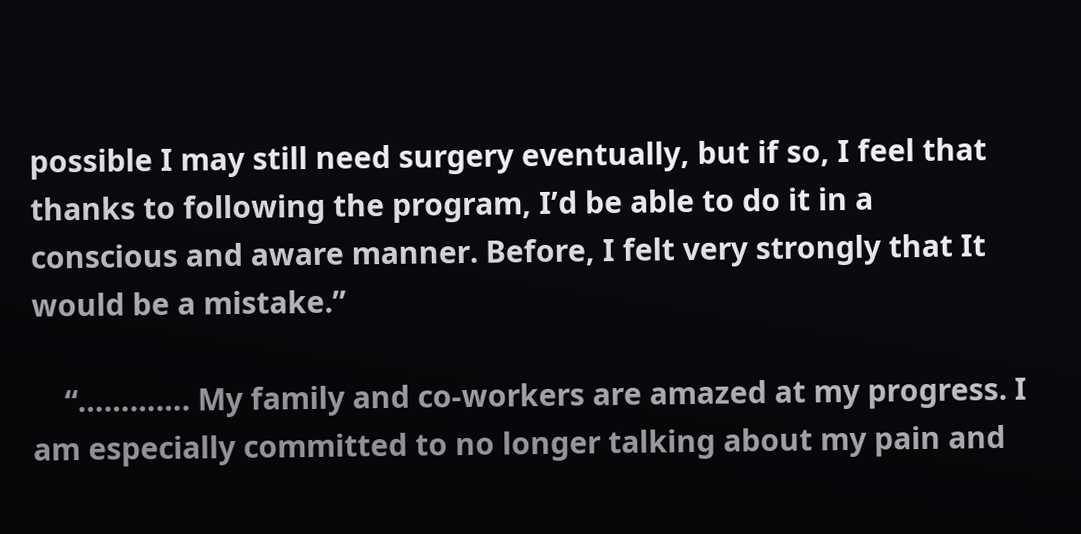possible I may still need surgery eventually, but if so, I feel that thanks to following the program, I’d be able to do it in a conscious and aware manner. Before, I felt very strongly that It would be a mistake.”

    “…………. My family and co-workers are amazed at my progress. I am especially committed to no longer talking about my pain and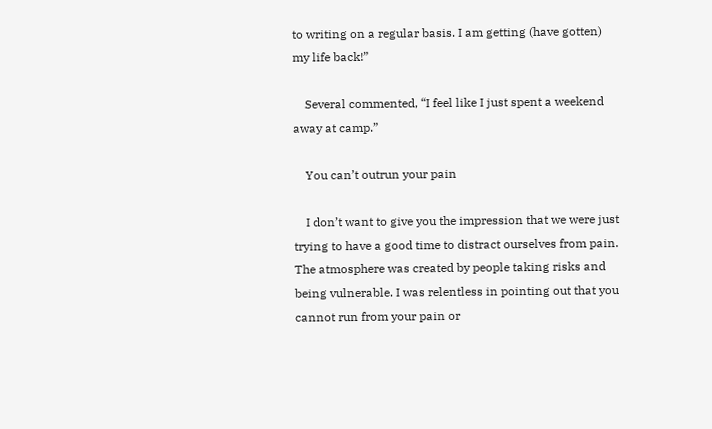to writing on a regular basis. I am getting (have gotten) my life back!”

    Several commented, “I feel like I just spent a weekend away at camp.”

    You can’t outrun your pain

    I don’t want to give you the impression that we were just trying to have a good time to distract ourselves from pain. The atmosphere was created by people taking risks and being vulnerable. I was relentless in pointing out that you cannot run from your pain or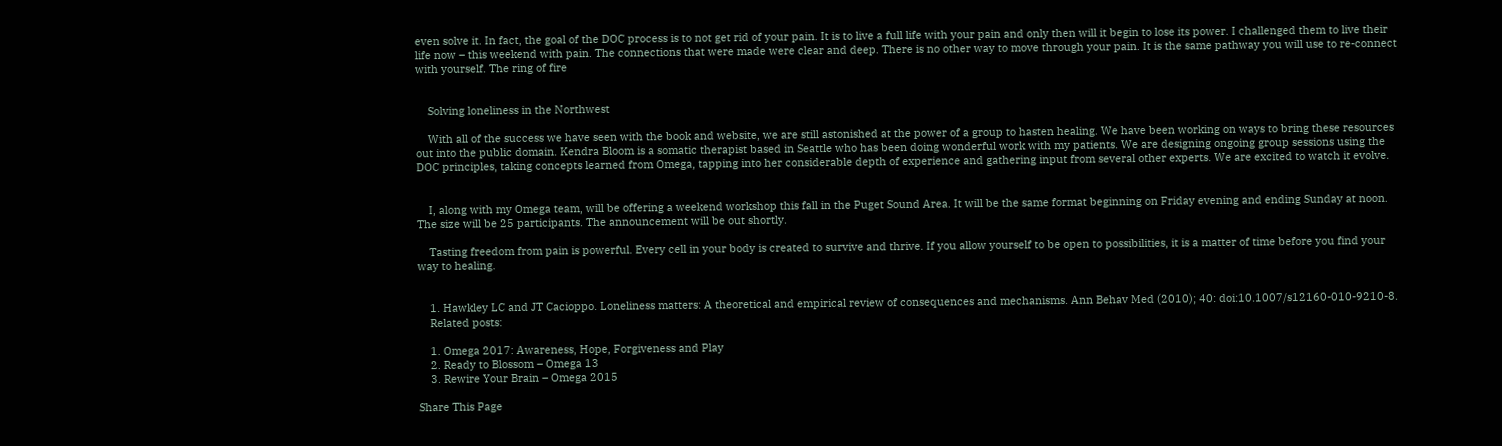even solve it. In fact, the goal of the DOC process is to not get rid of your pain. It is to live a full life with your pain and only then will it begin to lose its power. I challenged them to live their life now – this weekend with pain. The connections that were made were clear and deep. There is no other way to move through your pain. It is the same pathway you will use to re-connect with yourself. The ring of fire


    Solving loneliness in the Northwest

    With all of the success we have seen with the book and website, we are still astonished at the power of a group to hasten healing. We have been working on ways to bring these resources out into the public domain. Kendra Bloom is a somatic therapist based in Seattle who has been doing wonderful work with my patients. We are designing ongoing group sessions using the DOC principles, taking concepts learned from Omega, tapping into her considerable depth of experience and gathering input from several other experts. We are excited to watch it evolve.


    I, along with my Omega team, will be offering a weekend workshop this fall in the Puget Sound Area. It will be the same format beginning on Friday evening and ending Sunday at noon. The size will be 25 participants. The announcement will be out shortly.

    Tasting freedom from pain is powerful. Every cell in your body is created to survive and thrive. If you allow yourself to be open to possibilities, it is a matter of time before you find your way to healing.


    1. Hawkley LC and JT Cacioppo. Loneliness matters: A theoretical and empirical review of consequences and mechanisms. Ann Behav Med (2010); 40: doi:10.1007/s12160-010-9210-8.
    Related posts:

    1. Omega 2017: Awareness, Hope, Forgiveness and Play
    2. Ready to Blossom – Omega 13
    3. Rewire Your Brain – Omega 2015

Share This Page